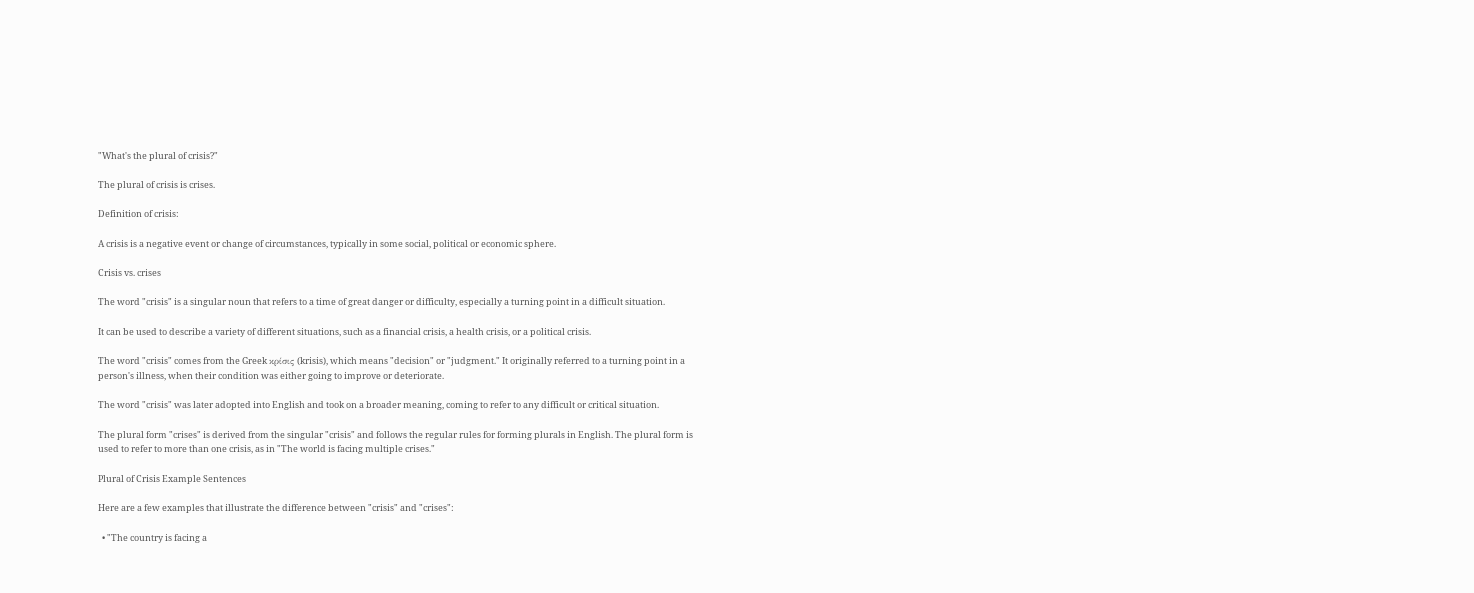"What's the plural of crisis?"

The plural of crisis is crises.

Definition of crisis:

A crisis is a negative event or change of circumstances, typically in some social, political or economic sphere.

Crisis vs. crises

The word "crisis" is a singular noun that refers to a time of great danger or difficulty, especially a turning point in a difficult situation.

It can be used to describe a variety of different situations, such as a financial crisis, a health crisis, or a political crisis.

The word "crisis" comes from the Greek κρίσις (krisis), which means "decision" or "judgment." It originally referred to a turning point in a person's illness, when their condition was either going to improve or deteriorate.

The word "crisis" was later adopted into English and took on a broader meaning, coming to refer to any difficult or critical situation.

The plural form "crises" is derived from the singular "crisis" and follows the regular rules for forming plurals in English. The plural form is used to refer to more than one crisis, as in "The world is facing multiple crises."

Plural of Crisis Example Sentences

Here are a few examples that illustrate the difference between "crisis" and "crises":

  • "The country is facing a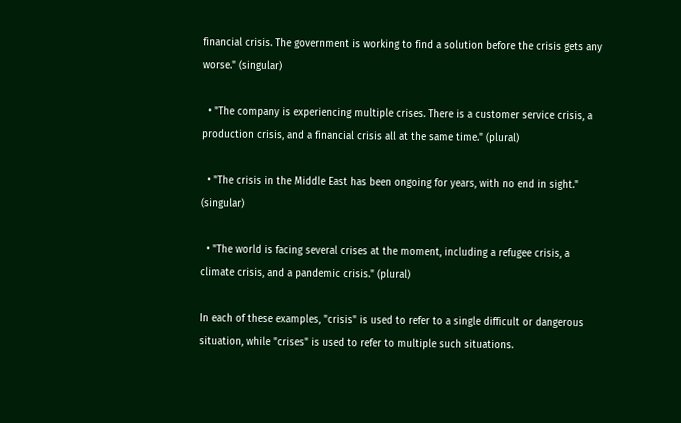financial crisis. The government is working to find a solution before the crisis gets any worse." (singular)

  • "The company is experiencing multiple crises. There is a customer service crisis, a production crisis, and a financial crisis all at the same time." (plural)

  • "The crisis in the Middle East has been ongoing for years, with no end in sight." (singular)

  • "The world is facing several crises at the moment, including a refugee crisis, a climate crisis, and a pandemic crisis." (plural)

In each of these examples, "crisis" is used to refer to a single difficult or dangerous situation, while "crises" is used to refer to multiple such situations.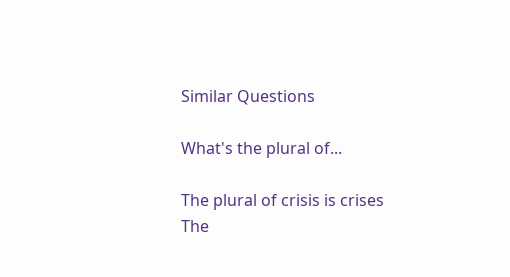Similar Questions

What's the plural of...

The plural of crisis is crises
The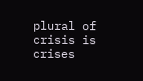plural of crisis is crises